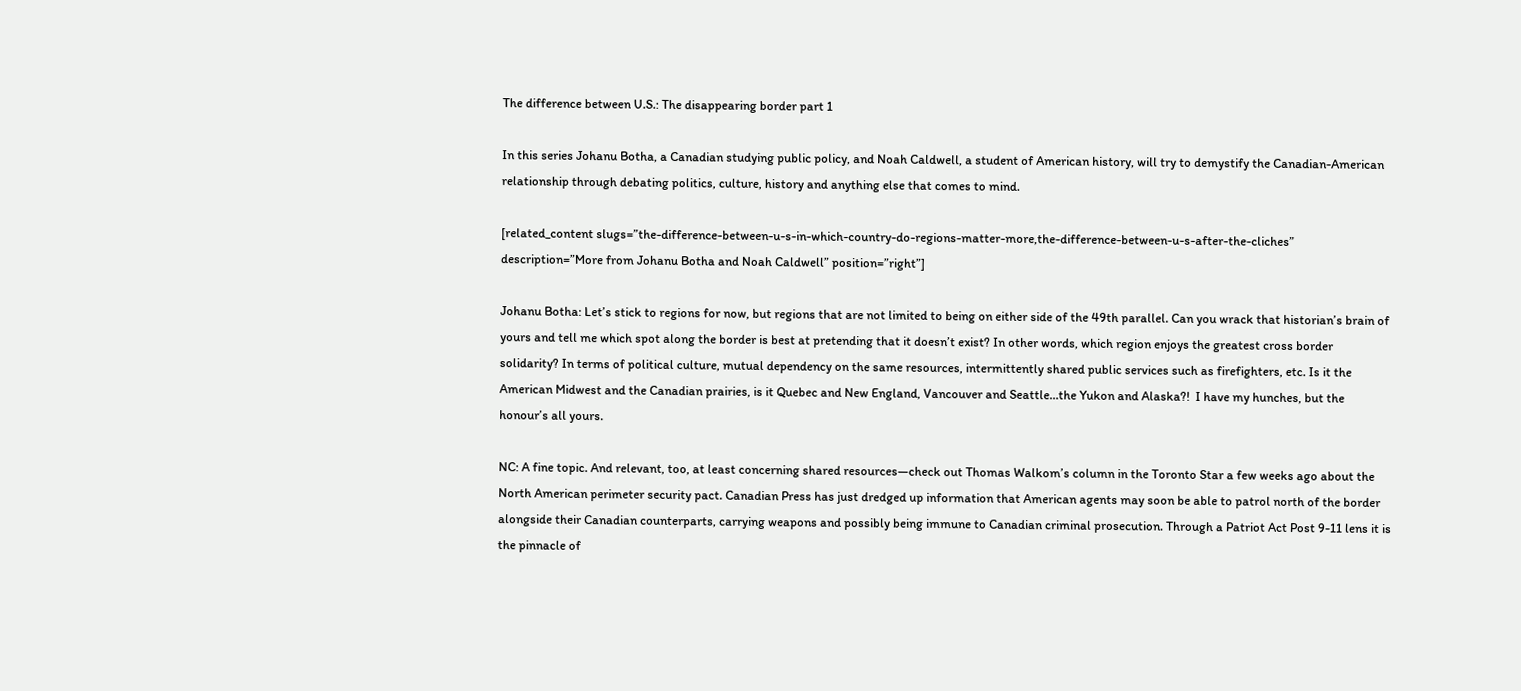The difference between U.S.: The disappearing border part 1

In this series Johanu Botha, a Canadian studying public policy, and Noah Caldwell, a student of American history, will try to demystify the Canadian-American relationship through debating politics, culture, history and anything else that comes to mind.

[related_content slugs=”the-difference-between-u-s-in-which-country-do-regions-matter-more,the-difference-between-u-s-after-the-cliches” description=”More from Johanu Botha and Noah Caldwell” position=”right”]

Johanu Botha: Let’s stick to regions for now, but regions that are not limited to being on either side of the 49th parallel. Can you wrack that historian’s brain of yours and tell me which spot along the border is best at pretending that it doesn’t exist? In other words, which region enjoys the greatest cross border solidarity? In terms of political culture, mutual dependency on the same resources, intermittently shared public services such as firefighters, etc. Is it the American Midwest and the Canadian prairies, is it Quebec and New England, Vancouver and Seattle…the Yukon and Alaska?!  I have my hunches, but the honour’s all yours.

NC: A fine topic. And relevant, too, at least concerning shared resources—check out Thomas Walkom’s column in the Toronto Star a few weeks ago about the North American perimeter security pact. Canadian Press has just dredged up information that American agents may soon be able to patrol north of the border alongside their Canadian counterparts, carrying weapons and possibly being immune to Canadian criminal prosecution. Through a Patriot Act Post 9-11 lens it is the pinnacle of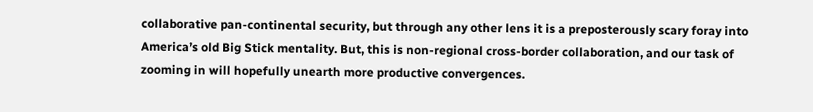collaborative pan-continental security, but through any other lens it is a preposterously scary foray into America’s old Big Stick mentality. But, this is non-regional cross-border collaboration, and our task of zooming in will hopefully unearth more productive convergences.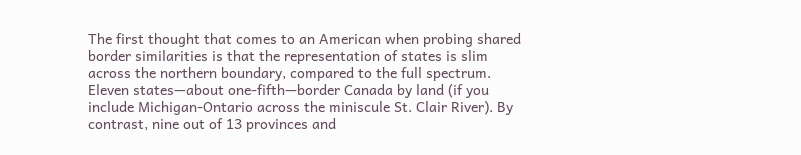The first thought that comes to an American when probing shared border similarities is that the representation of states is slim across the northern boundary, compared to the full spectrum. Eleven states—about one-fifth—border Canada by land (if you include Michigan-Ontario across the miniscule St. Clair River). By contrast, nine out of 13 provinces and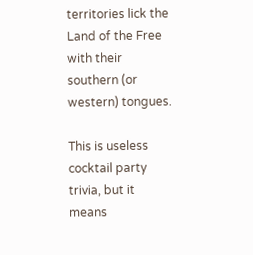territories lick the Land of the Free with their southern (or western) tongues.

This is useless cocktail party trivia, but it means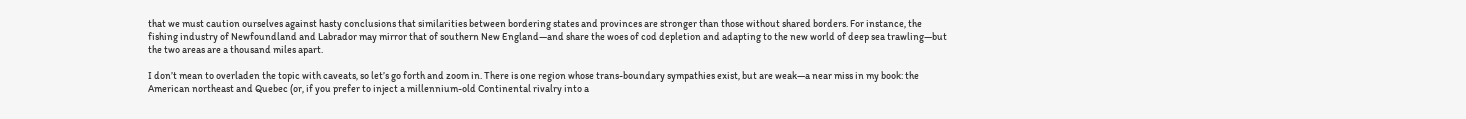that we must caution ourselves against hasty conclusions that similarities between bordering states and provinces are stronger than those without shared borders. For instance, the fishing industry of Newfoundland and Labrador may mirror that of southern New England—and share the woes of cod depletion and adapting to the new world of deep sea trawling—but the two areas are a thousand miles apart.

I don’t mean to overladen the topic with caveats, so let’s go forth and zoom in. There is one region whose trans-boundary sympathies exist, but are weak—a near miss in my book: the American northeast and Quebec (or, if you prefer to inject a millennium-old Continental rivalry into a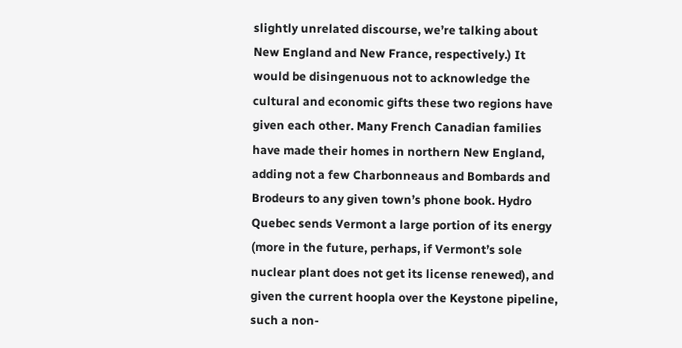slightly unrelated discourse, we’re talking about New England and New France, respectively.) It would be disingenuous not to acknowledge the cultural and economic gifts these two regions have given each other. Many French Canadian families have made their homes in northern New England, adding not a few Charbonneaus and Bombards and Brodeurs to any given town’s phone book. Hydro Quebec sends Vermont a large portion of its energy (more in the future, perhaps, if Vermont’s sole nuclear plant does not get its license renewed), and given the current hoopla over the Keystone pipeline, such a non-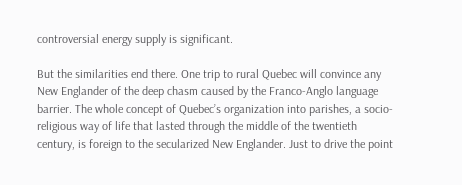controversial energy supply is significant.

But the similarities end there. One trip to rural Quebec will convince any New Englander of the deep chasm caused by the Franco-Anglo language barrier. The whole concept of Quebec’s organization into parishes, a socio-religious way of life that lasted through the middle of the twentieth century, is foreign to the secularized New Englander. Just to drive the point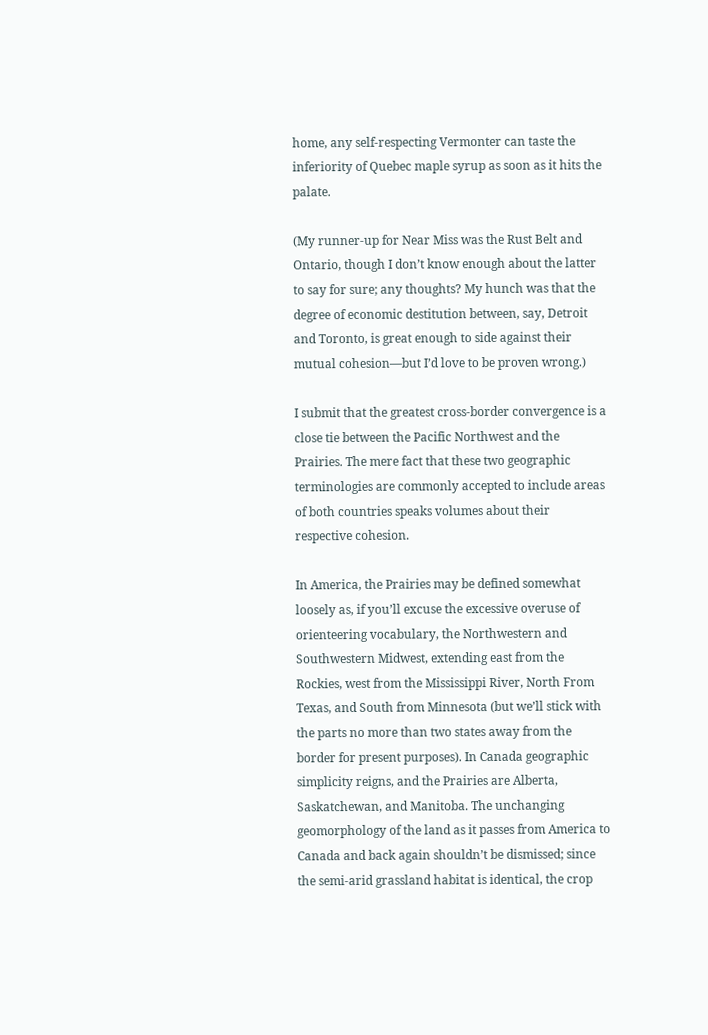home, any self-respecting Vermonter can taste the inferiority of Quebec maple syrup as soon as it hits the palate.

(My runner-up for Near Miss was the Rust Belt and Ontario, though I don’t know enough about the latter to say for sure; any thoughts? My hunch was that the degree of economic destitution between, say, Detroit and Toronto, is great enough to side against their mutual cohesion—but I’d love to be proven wrong.)

I submit that the greatest cross-border convergence is a close tie between the Pacific Northwest and the Prairies. The mere fact that these two geographic terminologies are commonly accepted to include areas of both countries speaks volumes about their respective cohesion.

In America, the Prairies may be defined somewhat loosely as, if you’ll excuse the excessive overuse of orienteering vocabulary, the Northwestern and Southwestern Midwest, extending east from the Rockies, west from the Mississippi River, North From Texas, and South from Minnesota (but we’ll stick with the parts no more than two states away from the border for present purposes). In Canada geographic simplicity reigns, and the Prairies are Alberta, Saskatchewan, and Manitoba. The unchanging geomorphology of the land as it passes from America to Canada and back again shouldn’t be dismissed; since the semi-arid grassland habitat is identical, the crop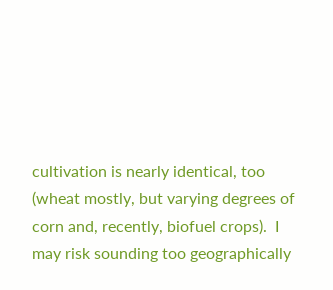cultivation is nearly identical, too (wheat mostly, but varying degrees of corn and, recently, biofuel crops).  I may risk sounding too geographically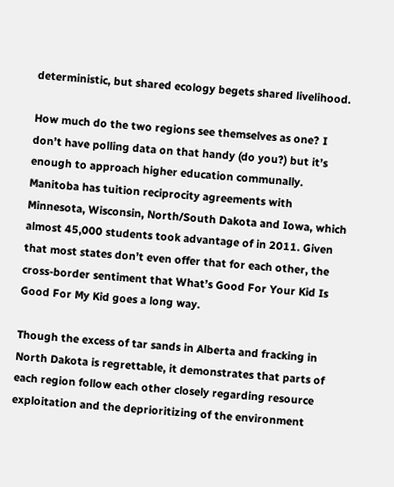deterministic, but shared ecology begets shared livelihood.

How much do the two regions see themselves as one? I don’t have polling data on that handy (do you?) but it’s enough to approach higher education communally. Manitoba has tuition reciprocity agreements with Minnesota, Wisconsin, North/South Dakota and Iowa, which almost 45,000 students took advantage of in 2011. Given that most states don’t even offer that for each other, the cross-border sentiment that What’s Good For Your Kid Is Good For My Kid goes a long way.

Though the excess of tar sands in Alberta and fracking in North Dakota is regrettable, it demonstrates that parts of each region follow each other closely regarding resource exploitation and the deprioritizing of the environment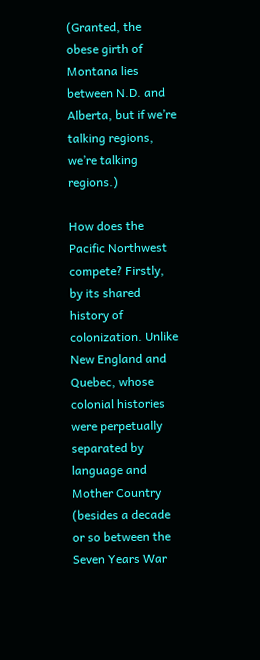(Granted, the obese girth of Montana lies between N.D. and Alberta, but if we’re talking regions, we’re talking regions.)

How does the Pacific Northwest compete? Firstly, by its shared history of colonization. Unlike New England and Quebec, whose colonial histories were perpetually separated by language and Mother Country (besides a decade or so between the Seven Years War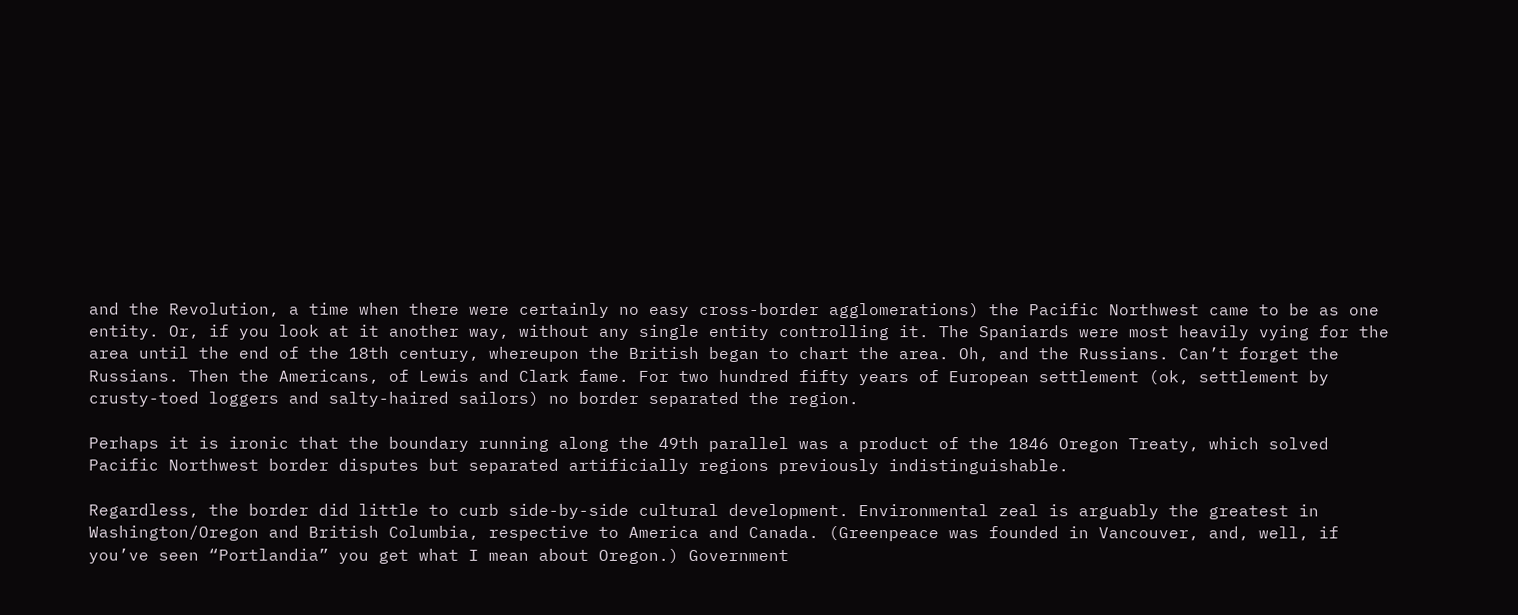and the Revolution, a time when there were certainly no easy cross-border agglomerations) the Pacific Northwest came to be as one entity. Or, if you look at it another way, without any single entity controlling it. The Spaniards were most heavily vying for the area until the end of the 18th century, whereupon the British began to chart the area. Oh, and the Russians. Can’t forget the Russians. Then the Americans, of Lewis and Clark fame. For two hundred fifty years of European settlement (ok, settlement by crusty-toed loggers and salty-haired sailors) no border separated the region.

Perhaps it is ironic that the boundary running along the 49th parallel was a product of the 1846 Oregon Treaty, which solved Pacific Northwest border disputes but separated artificially regions previously indistinguishable.

Regardless, the border did little to curb side-by-side cultural development. Environmental zeal is arguably the greatest in Washington/Oregon and British Columbia, respective to America and Canada. (Greenpeace was founded in Vancouver, and, well, if you’ve seen “Portlandia” you get what I mean about Oregon.) Government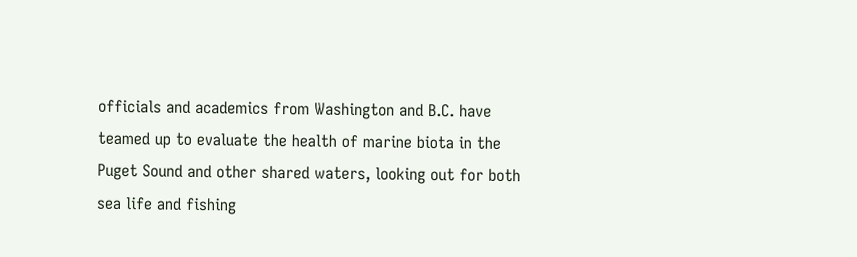officials and academics from Washington and B.C. have teamed up to evaluate the health of marine biota in the Puget Sound and other shared waters, looking out for both sea life and fishing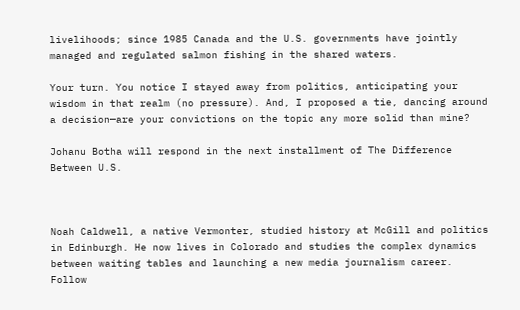livelihoods; since 1985 Canada and the U.S. governments have jointly managed and regulated salmon fishing in the shared waters.

Your turn. You notice I stayed away from politics, anticipating your wisdom in that realm (no pressure). And, I proposed a tie, dancing around a decision—are your convictions on the topic any more solid than mine?

Johanu Botha will respond in the next installment of The Difference Between U.S.



Noah Caldwell, a native Vermonter, studied history at McGill and politics in Edinburgh. He now lives in Colorado and studies the complex dynamics between waiting tables and launching a new media journalism career. Follow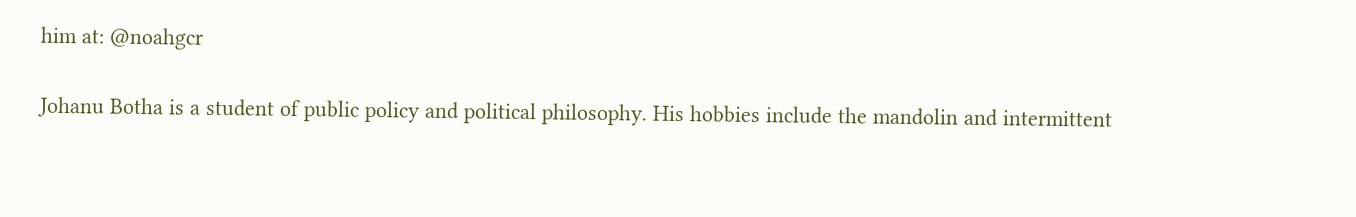him at: @noahgcr

Johanu Botha is a student of public policy and political philosophy. His hobbies include the mandolin and intermittent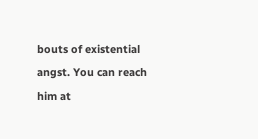bouts of existential angst. You can reach him at